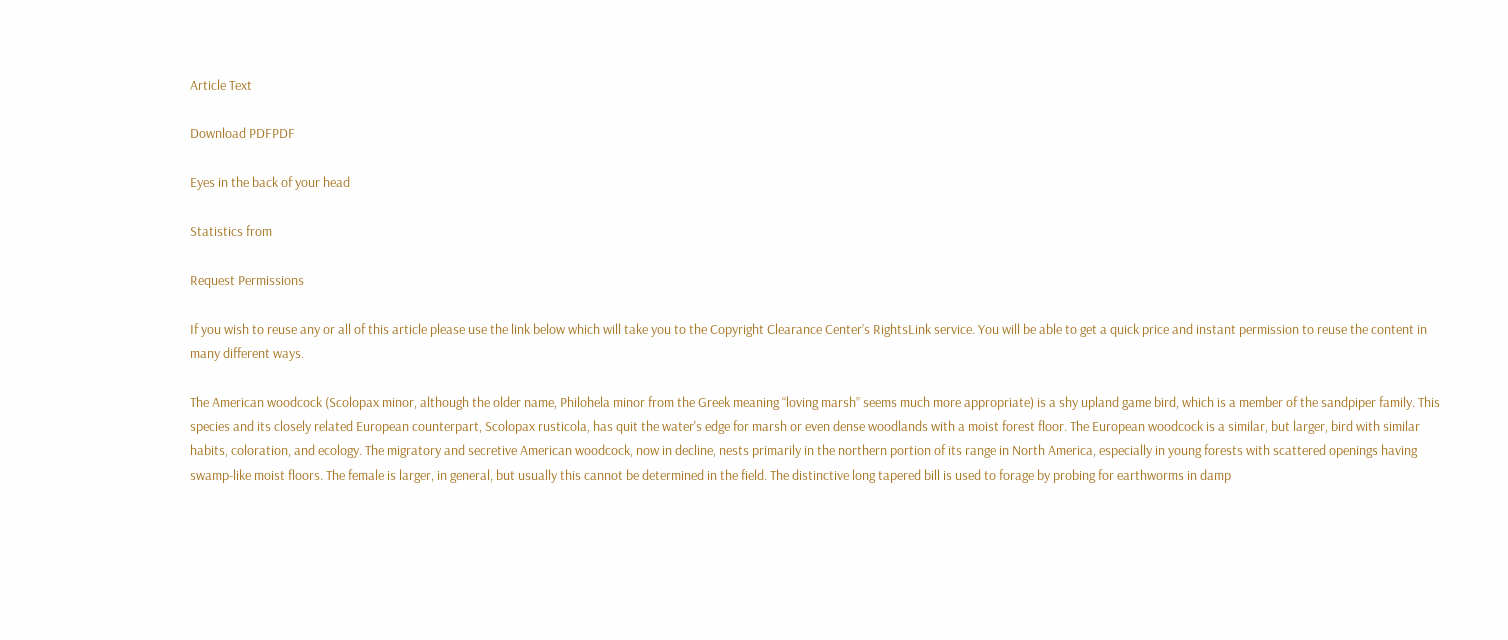Article Text

Download PDFPDF

Eyes in the back of your head

Statistics from

Request Permissions

If you wish to reuse any or all of this article please use the link below which will take you to the Copyright Clearance Center’s RightsLink service. You will be able to get a quick price and instant permission to reuse the content in many different ways.

The American woodcock (Scolopax minor, although the older name, Philohela minor from the Greek meaning “loving marsh” seems much more appropriate) is a shy upland game bird, which is a member of the sandpiper family. This species and its closely related European counterpart, Scolopax rusticola, has quit the water's edge for marsh or even dense woodlands with a moist forest floor. The European woodcock is a similar, but larger, bird with similar habits, coloration, and ecology. The migratory and secretive American woodcock, now in decline, nests primarily in the northern portion of its range in North America, especially in young forests with scattered openings having swamp-like moist floors. The female is larger, in general, but usually this cannot be determined in the field. The distinctive long tapered bill is used to forage by probing for earthworms in damp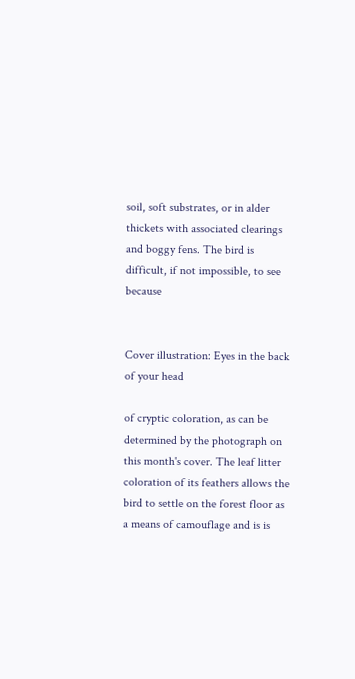soil, soft substrates, or in alder thickets with associated clearings and boggy fens. The bird is difficult, if not impossible, to see because


Cover illustration: Eyes in the back of your head

of cryptic coloration, as can be determined by the photograph on this month's cover. The leaf litter coloration of its feathers allows the bird to settle on the forest floor as a means of camouflage and is is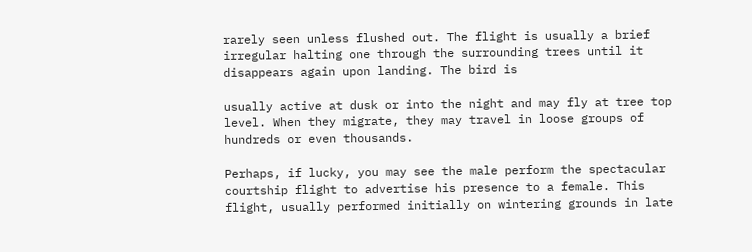rarely seen unless flushed out. The flight is usually a brief irregular halting one through the surrounding trees until it disappears again upon landing. The bird is

usually active at dusk or into the night and may fly at tree top level. When they migrate, they may travel in loose groups of hundreds or even thousands.

Perhaps, if lucky, you may see the male perform the spectacular courtship flight to advertise his presence to a female. This flight, usually performed initially on wintering grounds in late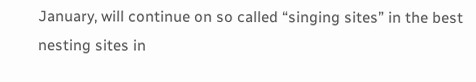January, will continue on so called “singing sites” in the best nesting sites in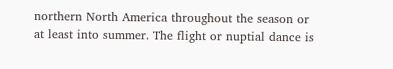northern North America throughout the season or at least into summer. The flight or nuptial dance is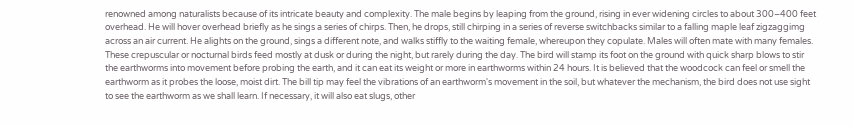renowned among naturalists because of its intricate beauty and complexity. The male begins by leaping from the ground, rising in ever widening circles to about 300–400 feet overhead. He will hover overhead briefly as he sings a series of chirps. Then, he drops, still chirping in a series of reverse switchbacks similar to a falling maple leaf zigzaggimg across an air current. He alights on the ground, sings a different note, and walks stiffly to the waiting female, whereupon they copulate. Males will often mate with many females. These crepuscular or nocturnal birds feed mostly at dusk or during the night, but rarely during the day. The bird will stamp its foot on the ground with quick sharp blows to stir the earthworms into movement before probing the earth, and it can eat its weight or more in earthworms within 24 hours. It is believed that the woodcock can feel or smell the earthworm as it probes the loose, moist dirt. The bill tip may feel the vibrations of an earthworm's movement in the soil, but whatever the mechanism, the bird does not use sight to see the earthworm as we shall learn. If necessary, it will also eat slugs, other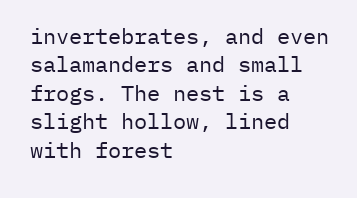invertebrates, and even salamanders and small frogs. The nest is a slight hollow, lined with forest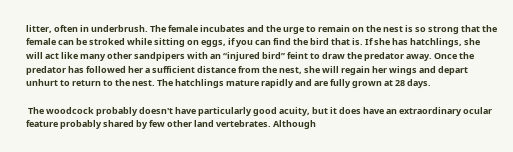litter, often in underbrush. The female incubates and the urge to remain on the nest is so strong that the female can be stroked while sitting on eggs, if you can find the bird that is. If she has hatchlings, she will act like many other sandpipers with an “injured bird” feint to draw the predator away. Once the predator has followed her a sufficient distance from the nest, she will regain her wings and depart unhurt to return to the nest. The hatchlings mature rapidly and are fully grown at 28 days.

 The woodcock probably doesn't have particularly good acuity, but it does have an extraordinary ocular feature probably shared by few other land vertebrates. Although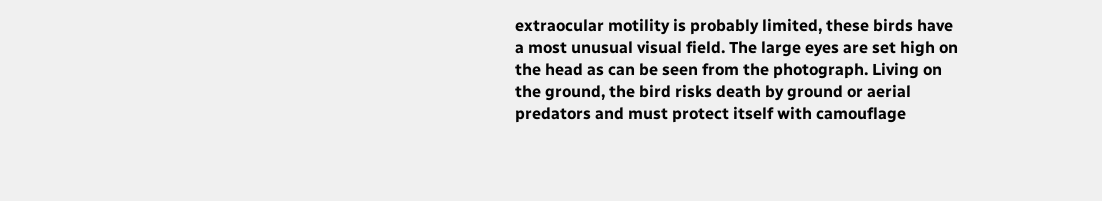extraocular motility is probably limited, these birds have a most unusual visual field. The large eyes are set high on the head as can be seen from the photograph. Living on the ground, the bird risks death by ground or aerial predators and must protect itself with camouflage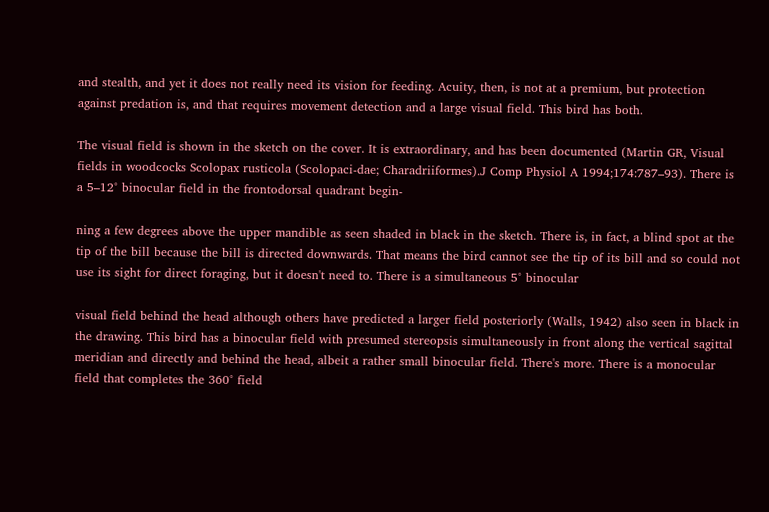and stealth, and yet it does not really need its vision for feeding. Acuity, then, is not at a premium, but protection against predation is, and that requires movement detection and a large visual field. This bird has both.

The visual field is shown in the sketch on the cover. It is extraordinary, and has been documented (Martin GR, Visual fields in woodcocks Scolopax rusticola (Scolopaci-dae; Charadriiformes).J Comp Physiol A 1994;174:787–93). There is a 5–12° binocular field in the frontodorsal quadrant begin-

ning a few degrees above the upper mandible as seen shaded in black in the sketch. There is, in fact, a blind spot at the tip of the bill because the bill is directed downwards. That means the bird cannot see the tip of its bill and so could not use its sight for direct foraging, but it doesn't need to. There is a simultaneous 5° binocular

visual field behind the head although others have predicted a larger field posteriorly (Walls, 1942) also seen in black in the drawing. This bird has a binocular field with presumed stereopsis simultaneously in front along the vertical sagittal meridian and directly and behind the head, albeit a rather small binocular field. There's more. There is a monocular field that completes the 360° field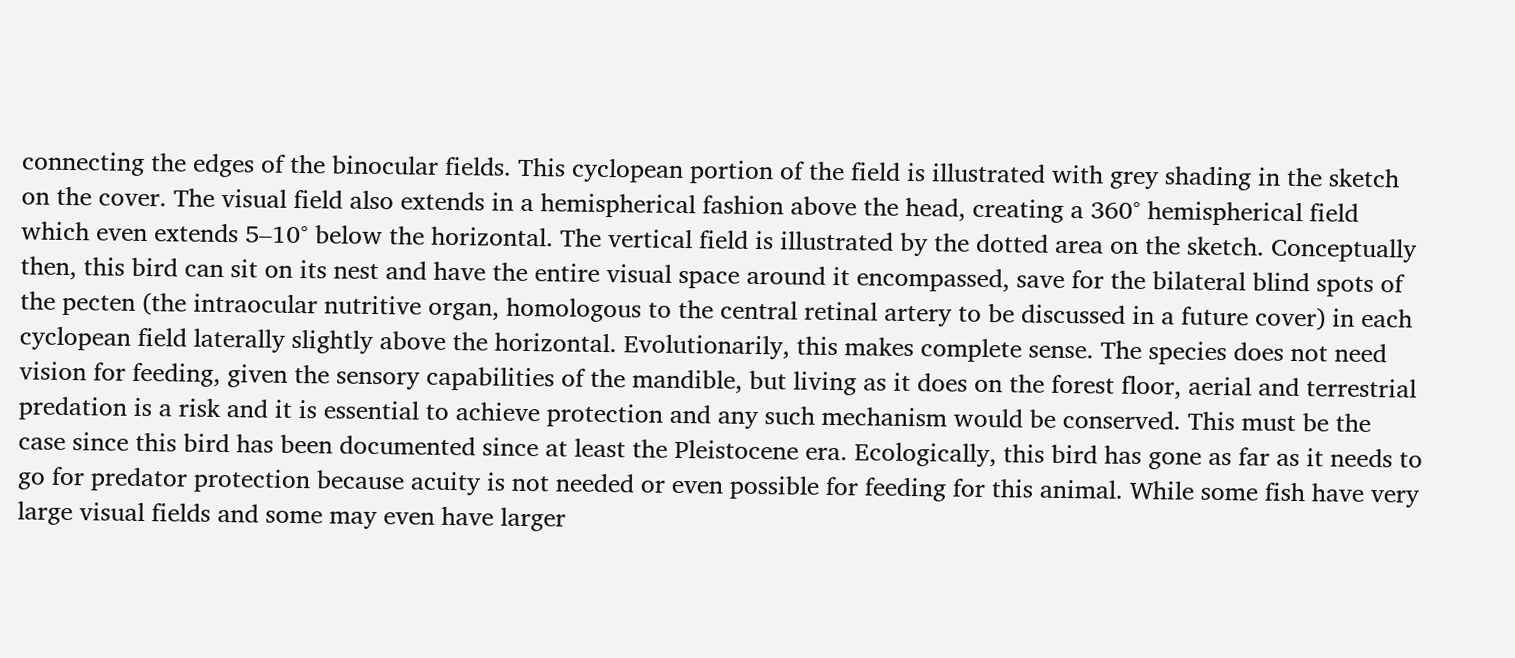connecting the edges of the binocular fields. This cyclopean portion of the field is illustrated with grey shading in the sketch on the cover. The visual field also extends in a hemispherical fashion above the head, creating a 360° hemispherical field which even extends 5–10° below the horizontal. The vertical field is illustrated by the dotted area on the sketch. Conceptually then, this bird can sit on its nest and have the entire visual space around it encompassed, save for the bilateral blind spots of the pecten (the intraocular nutritive organ, homologous to the central retinal artery to be discussed in a future cover) in each cyclopean field laterally slightly above the horizontal. Evolutionarily, this makes complete sense. The species does not need vision for feeding, given the sensory capabilities of the mandible, but living as it does on the forest floor, aerial and terrestrial predation is a risk and it is essential to achieve protection and any such mechanism would be conserved. This must be the case since this bird has been documented since at least the Pleistocene era. Ecologically, this bird has gone as far as it needs to go for predator protection because acuity is not needed or even possible for feeding for this animal. While some fish have very large visual fields and some may even have larger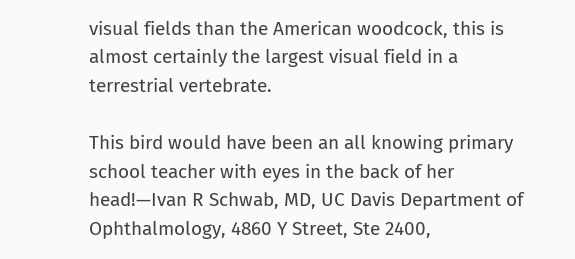visual fields than the American woodcock, this is almost certainly the largest visual field in a terrestrial vertebrate.

This bird would have been an all knowing primary school teacher with eyes in the back of her head!—Ivan R Schwab, MD, UC Davis Department of Ophthalmology, 4860 Y Street, Ste 2400,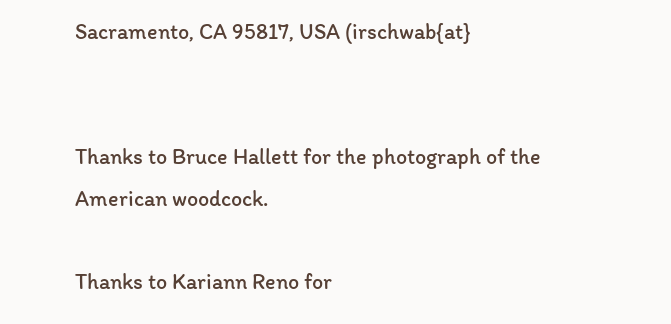Sacramento, CA 95817, USA (irschwab{at}


Thanks to Bruce Hallett for the photograph of the American woodcock.

Thanks to Kariann Reno for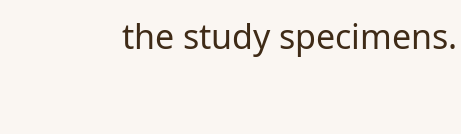the study specimens.